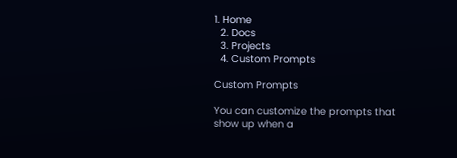1. Home
  2. Docs
  3. Projects
  4. Custom Prompts

Custom Prompts

You can customize the prompts that show up when a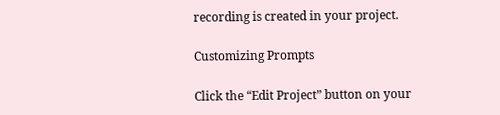recording is created in your project.

Customizing Prompts

Click the “Edit Project” button on your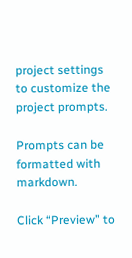project settings to customize the project prompts.

Prompts can be formatted with markdown.

Click “Preview” to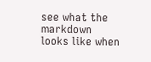see what the markdown looks like when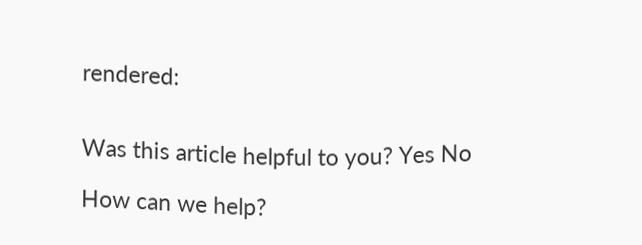rendered:


Was this article helpful to you? Yes No

How can we help?